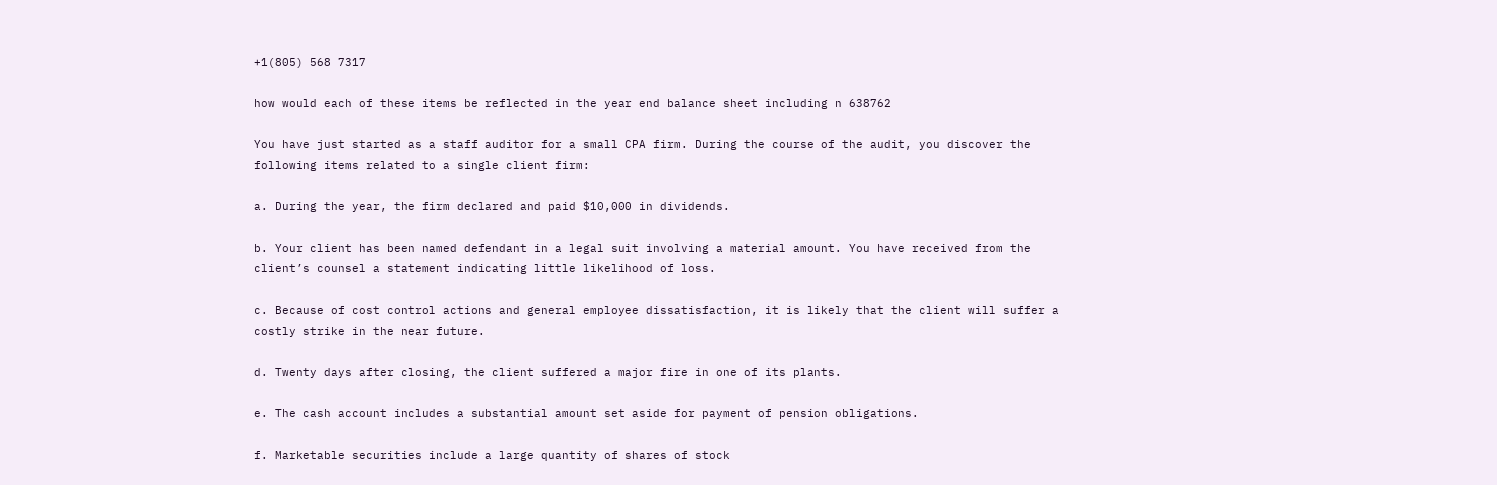+1(805) 568 7317

how would each of these items be reflected in the year end balance sheet including n 638762

You have just started as a staff auditor for a small CPA firm. During the course of the audit, you discover the following items related to a single client firm:

a. During the year, the firm declared and paid $10,000 in dividends.

b. Your client has been named defendant in a legal suit involving a material amount. You have received from the client’s counsel a statement indicating little likelihood of loss.

c. Because of cost control actions and general employee dissatisfaction, it is likely that the client will suffer a costly strike in the near future.

d. Twenty days after closing, the client suffered a major fire in one of its plants.

e. The cash account includes a substantial amount set aside for payment of pension obligations.

f. Marketable securities include a large quantity of shares of stock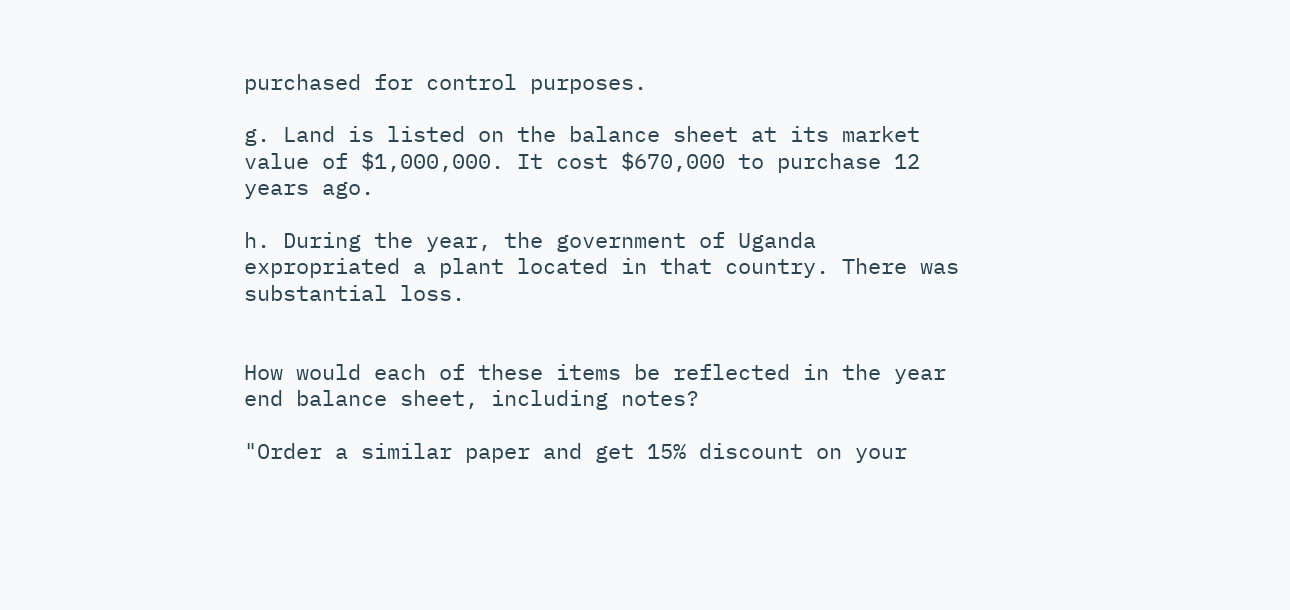purchased for control purposes.

g. Land is listed on the balance sheet at its market value of $1,000,000. It cost $670,000 to purchase 12 years ago.

h. During the year, the government of Uganda expropriated a plant located in that country. There was substantial loss.


How would each of these items be reflected in the year end balance sheet, including notes?

"Order a similar paper and get 15% discount on your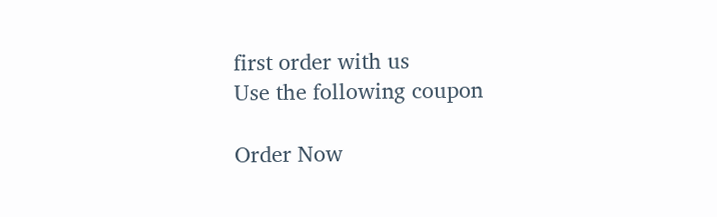first order with us
Use the following coupon

Order Now